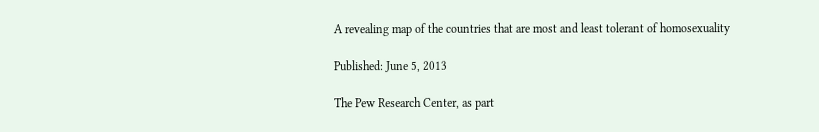A revealing map of the countries that are most and least tolerant of homosexuality

Published: June 5, 2013

The Pew Research Center, as part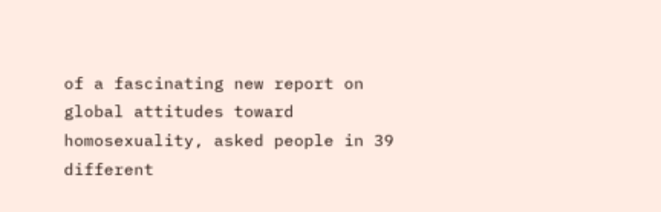of a fascinating new report on global attitudes toward homosexuality, asked people in 39 different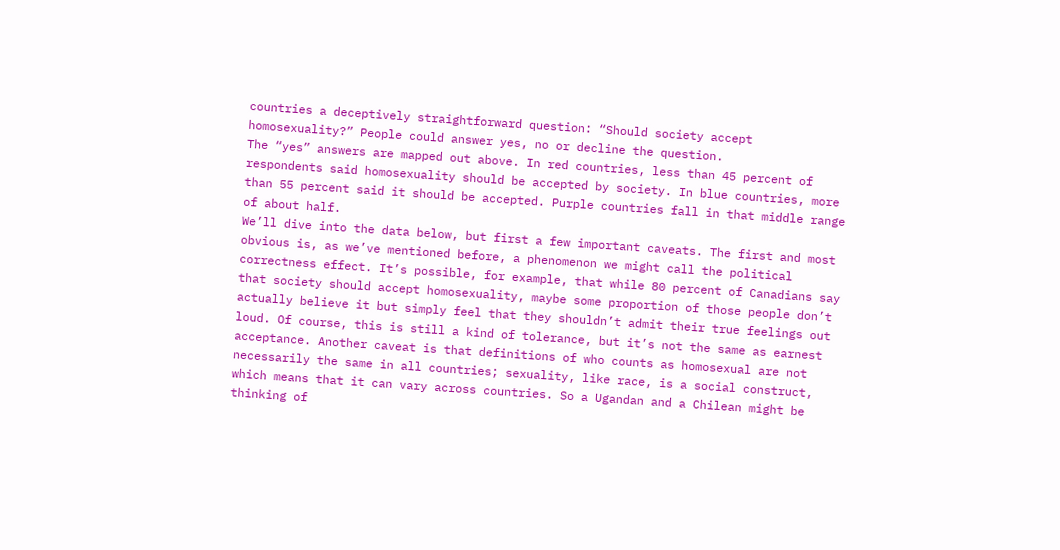countries a deceptively straightforward question: “Should society accept homosexuality?” People could answer yes, no or decline the question.
The “yes” answers are mapped out above. In red countries, less than 45 percent of respondents said homosexuality should be accepted by society. In blue countries, more than 55 percent said it should be accepted. Purple countries fall in that middle range of about half.
We’ll dive into the data below, but first a few important caveats. The first and most obvious is, as we’ve mentioned before, a phenomenon we might call the political correctness effect. It’s possible, for example, that while 80 percent of Canadians say that society should accept homosexuality, maybe some proportion of those people don’t actually believe it but simply feel that they shouldn’t admit their true feelings out loud. Of course, this is still a kind of tolerance, but it’s not the same as earnest acceptance. Another caveat is that definitions of who counts as homosexual are not necessarily the same in all countries; sexuality, like race, is a social construct, which means that it can vary across countries. So a Ugandan and a Chilean might be thinking of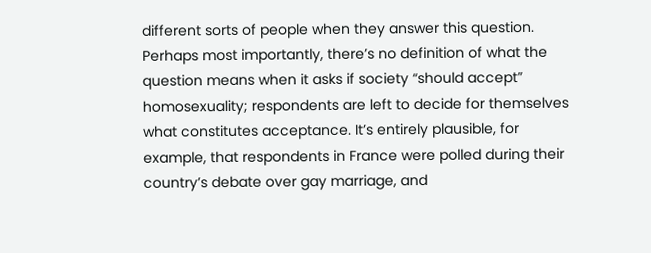different sorts of people when they answer this question.
Perhaps most importantly, there’s no definition of what the question means when it asks if society “should accept” homosexuality; respondents are left to decide for themselves what constitutes acceptance. It’s entirely plausible, for example, that respondents in France were polled during their country’s debate over gay marriage, and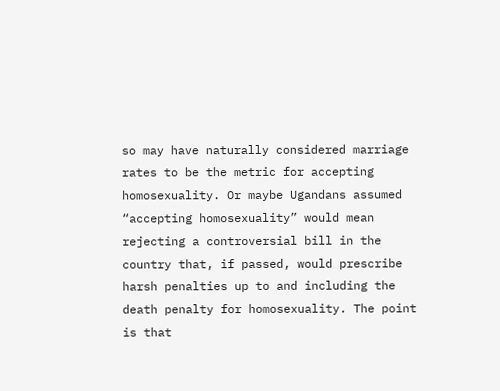so may have naturally considered marriage rates to be the metric for accepting homosexuality. Or maybe Ugandans assumed “accepting homosexuality” would mean rejecting a controversial bill in the country that, if passed, would prescribe harsh penalties up to and including the death penalty for homosexuality. The point is that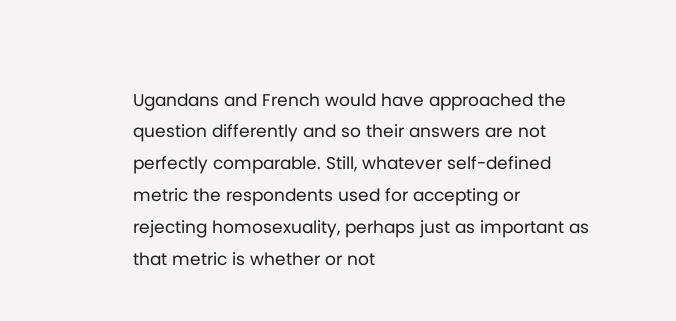Ugandans and French would have approached the question differently and so their answers are not perfectly comparable. Still, whatever self-defined metric the respondents used for accepting or rejecting homosexuality, perhaps just as important as that metric is whether or not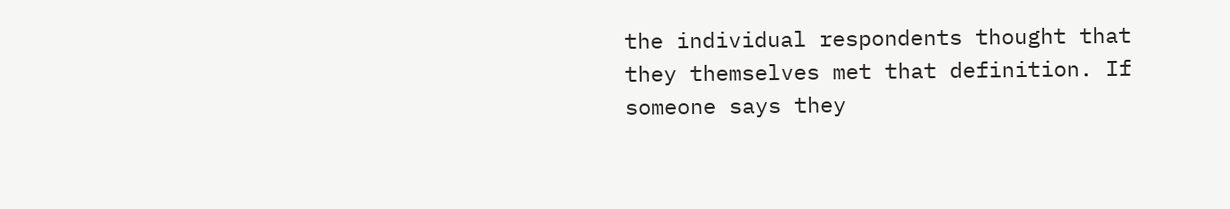the individual respondents thought that they themselves met that definition. If someone says they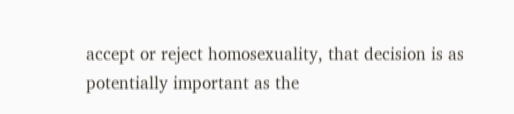accept or reject homosexuality, that decision is as potentially important as the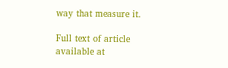way that measure it.

Full text of article available at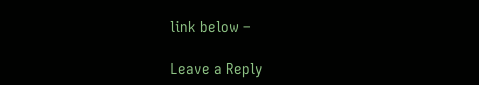link below –

Leave a Reply